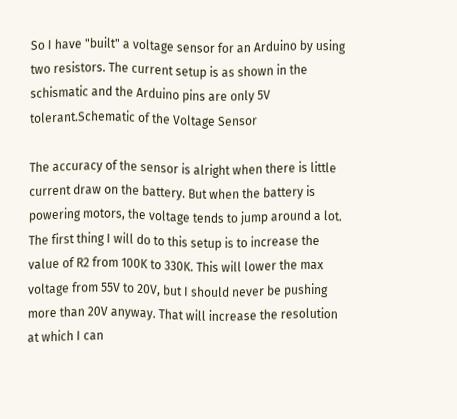So I have "built" a voltage sensor for an Arduino by using two resistors. The current setup is as shown in the schismatic and the Arduino pins are only 5V tolerant.Schematic of the Voltage Sensor

The accuracy of the sensor is alright when there is little current draw on the battery. But when the battery is powering motors, the voltage tends to jump around a lot. The first thing I will do to this setup is to increase the value of R2 from 100K to 330K. This will lower the max voltage from 55V to 20V, but I should never be pushing more than 20V anyway. That will increase the resolution at which I can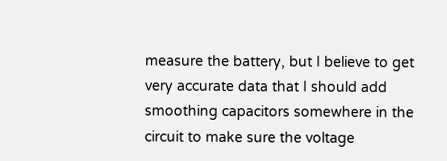measure the battery, but I believe to get very accurate data that I should add smoothing capacitors somewhere in the circuit to make sure the voltage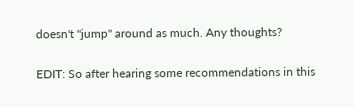doesn't "jump" around as much. Any thoughts?

EDIT: So after hearing some recommendations in this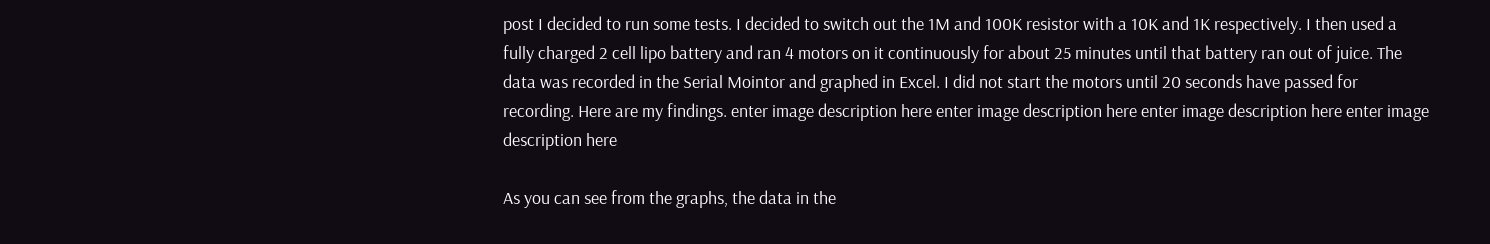post I decided to run some tests. I decided to switch out the 1M and 100K resistor with a 10K and 1K respectively. I then used a fully charged 2 cell lipo battery and ran 4 motors on it continuously for about 25 minutes until that battery ran out of juice. The data was recorded in the Serial Mointor and graphed in Excel. I did not start the motors until 20 seconds have passed for recording. Here are my findings. enter image description here enter image description here enter image description here enter image description here

As you can see from the graphs, the data in the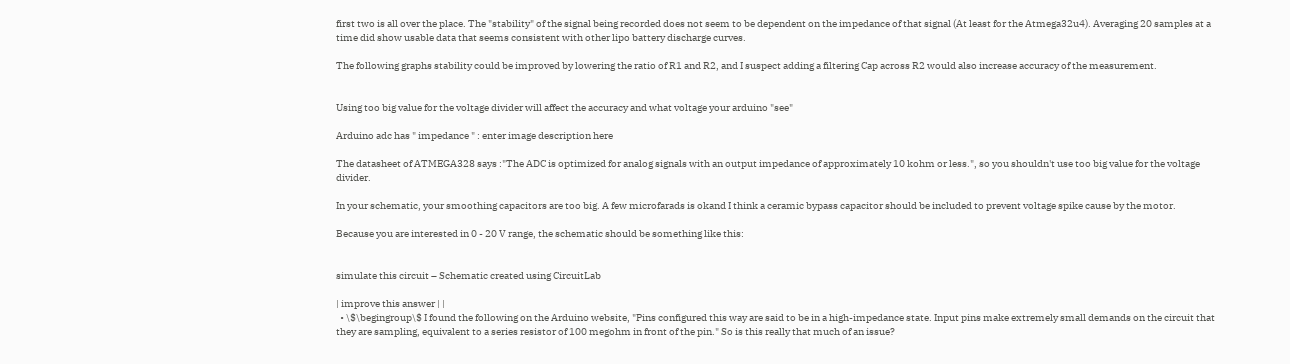first two is all over the place. The "stability" of the signal being recorded does not seem to be dependent on the impedance of that signal (At least for the Atmega32u4). Averaging 20 samples at a time did show usable data that seems consistent with other lipo battery discharge curves.

The following graphs stability could be improved by lowering the ratio of R1 and R2, and I suspect adding a filtering Cap across R2 would also increase accuracy of the measurement.


Using too big value for the voltage divider will affect the accuracy and what voltage your arduino "see"

Arduino adc has " impedance " : enter image description here

The datasheet of ATMEGA328 says :"The ADC is optimized for analog signals with an output impedance of approximately 10 kohm or less.", so you shouldn't use too big value for the voltage divider.

In your schematic, your smoothing capacitors are too big. A few microfarads is okand I think a ceramic bypass capacitor should be included to prevent voltage spike cause by the motor.

Because you are interested in 0 - 20 V range, the schematic should be something like this:


simulate this circuit – Schematic created using CircuitLab

| improve this answer | |
  • \$\begingroup\$ I found the following on the Arduino website, "Pins configured this way are said to be in a high-impedance state. Input pins make extremely small demands on the circuit that they are sampling, equivalent to a series resistor of 100 megohm in front of the pin." So is this really that much of an issue?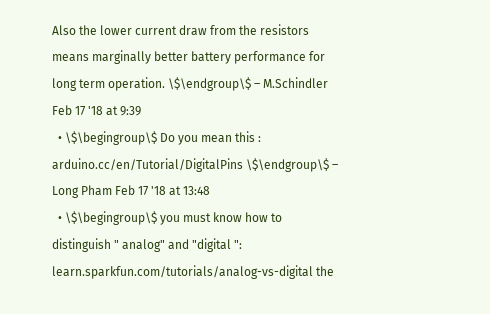Also the lower current draw from the resistors means marginally better battery performance for long term operation. \$\endgroup\$ – M.Schindler Feb 17 '18 at 9:39
  • \$\begingroup\$ Do you mean this : arduino.cc/en/Tutorial/DigitalPins \$\endgroup\$ – Long Pham Feb 17 '18 at 13:48
  • \$\begingroup\$ you must know how to distinguish " analog" and "digital ": learn.sparkfun.com/tutorials/analog-vs-digital the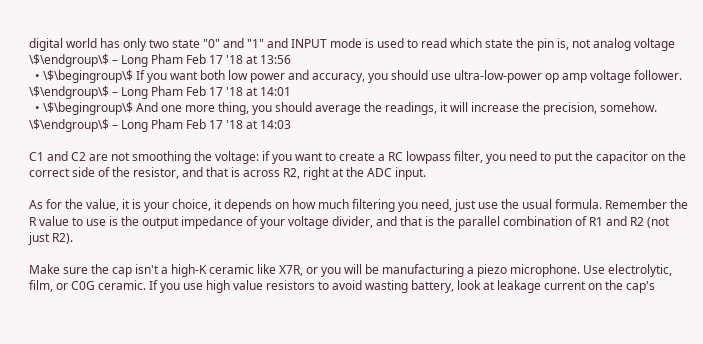digital world has only two state "0" and "1" and INPUT mode is used to read which state the pin is, not analog voltage \$\endgroup\$ – Long Pham Feb 17 '18 at 13:56
  • \$\begingroup\$ If you want both low power and accuracy, you should use ultra-low-power op amp voltage follower. \$\endgroup\$ – Long Pham Feb 17 '18 at 14:01
  • \$\begingroup\$ And one more thing, you should average the readings, it will increase the precision, somehow. \$\endgroup\$ – Long Pham Feb 17 '18 at 14:03

C1 and C2 are not smoothing the voltage: if you want to create a RC lowpass filter, you need to put the capacitor on the correct side of the resistor, and that is across R2, right at the ADC input.

As for the value, it is your choice, it depends on how much filtering you need, just use the usual formula. Remember the R value to use is the output impedance of your voltage divider, and that is the parallel combination of R1 and R2 (not just R2).

Make sure the cap isn't a high-K ceramic like X7R, or you will be manufacturing a piezo microphone. Use electrolytic, film, or C0G ceramic. If you use high value resistors to avoid wasting battery, look at leakage current on the cap's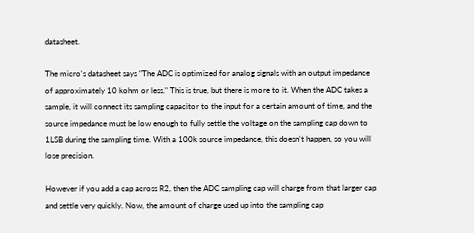datasheet.

The micro's datasheet says "The ADC is optimized for analog signals with an output impedance of approximately 10 kohm or less." This is true, but there is more to it. When the ADC takes a sample, it will connect its sampling capacitor to the input for a certain amount of time, and the source impedance must be low enough to fully settle the voltage on the sampling cap down to 1LSB during the sampling time. With a 100k source impedance, this doesn't happen, so you will lose precision.

However if you add a cap across R2, then the ADC sampling cap will charge from that larger cap and settle very quickly. Now, the amount of charge used up into the sampling cap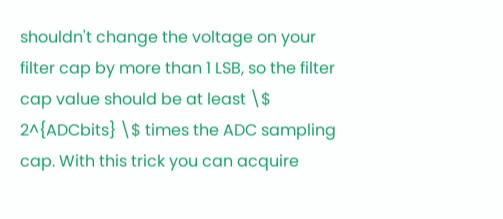shouldn't change the voltage on your filter cap by more than 1 LSB, so the filter cap value should be at least \$ 2^{ADCbits} \$ times the ADC sampling cap. With this trick you can acquire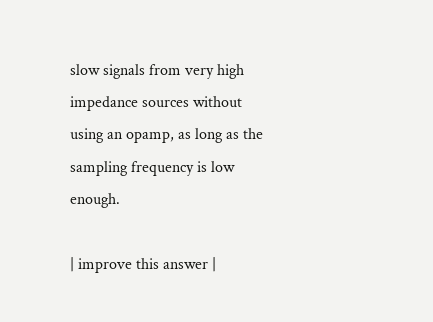slow signals from very high impedance sources without using an opamp, as long as the sampling frequency is low enough.

| improve this answer |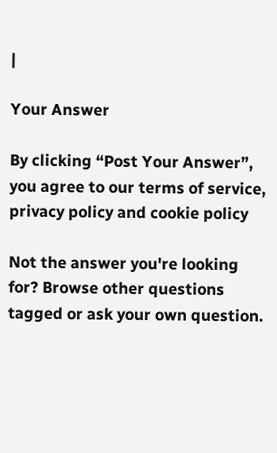|

Your Answer

By clicking “Post Your Answer”, you agree to our terms of service, privacy policy and cookie policy

Not the answer you're looking for? Browse other questions tagged or ask your own question.